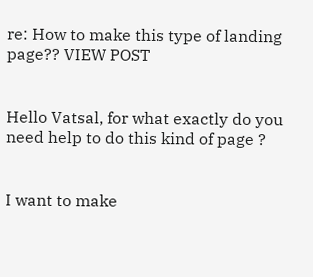re: How to make this type of landing page?? VIEW POST


Hello Vatsal, for what exactly do you need help to do this kind of page ?


I want to make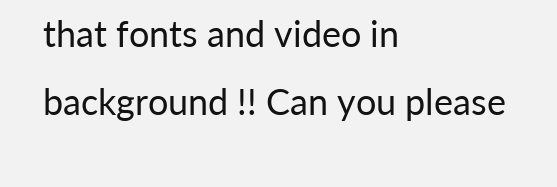that fonts and video in background !! Can you please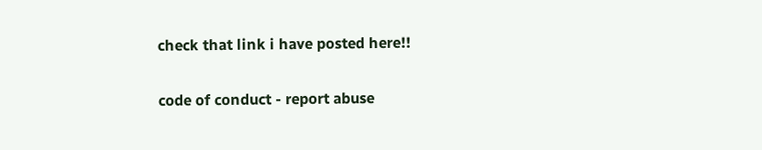check that link i have posted here!!

code of conduct - report abuse